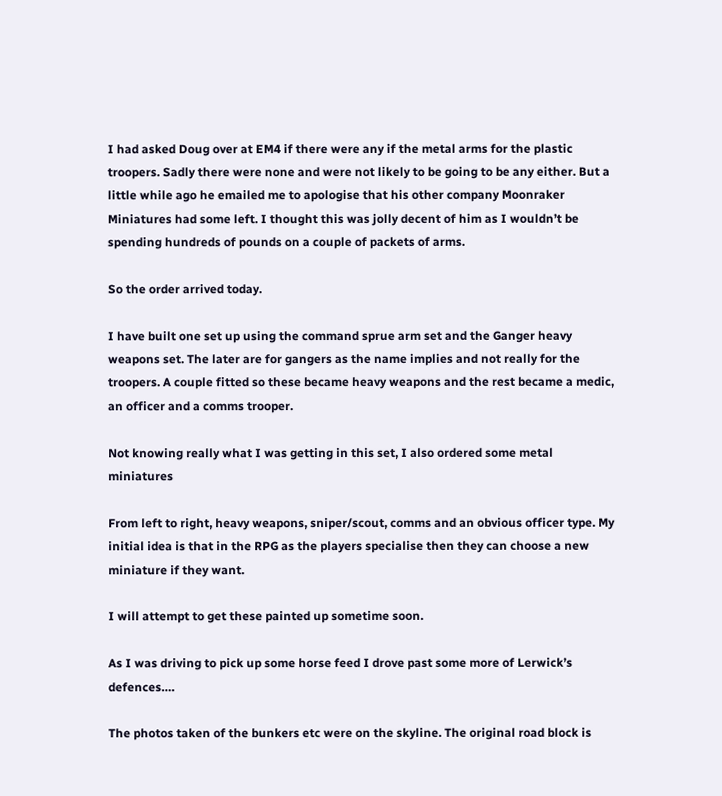I had asked Doug over at EM4 if there were any if the metal arms for the plastic troopers. Sadly there were none and were not likely to be going to be any either. But a little while ago he emailed me to apologise that his other company Moonraker Miniatures had some left. I thought this was jolly decent of him as I wouldn’t be spending hundreds of pounds on a couple of packets of arms.

So the order arrived today.

I have built one set up using the command sprue arm set and the Ganger heavy weapons set. The later are for gangers as the name implies and not really for the troopers. A couple fitted so these became heavy weapons and the rest became a medic, an officer and a comms trooper.

Not knowing really what I was getting in this set, I also ordered some metal miniatures

From left to right, heavy weapons, sniper/scout, comms and an obvious officer type. My initial idea is that in the RPG as the players specialise then they can choose a new miniature if they want.

I will attempt to get these painted up sometime soon.

As I was driving to pick up some horse feed I drove past some more of Lerwick’s defences….

The photos taken of the bunkers etc were on the skyline. The original road block is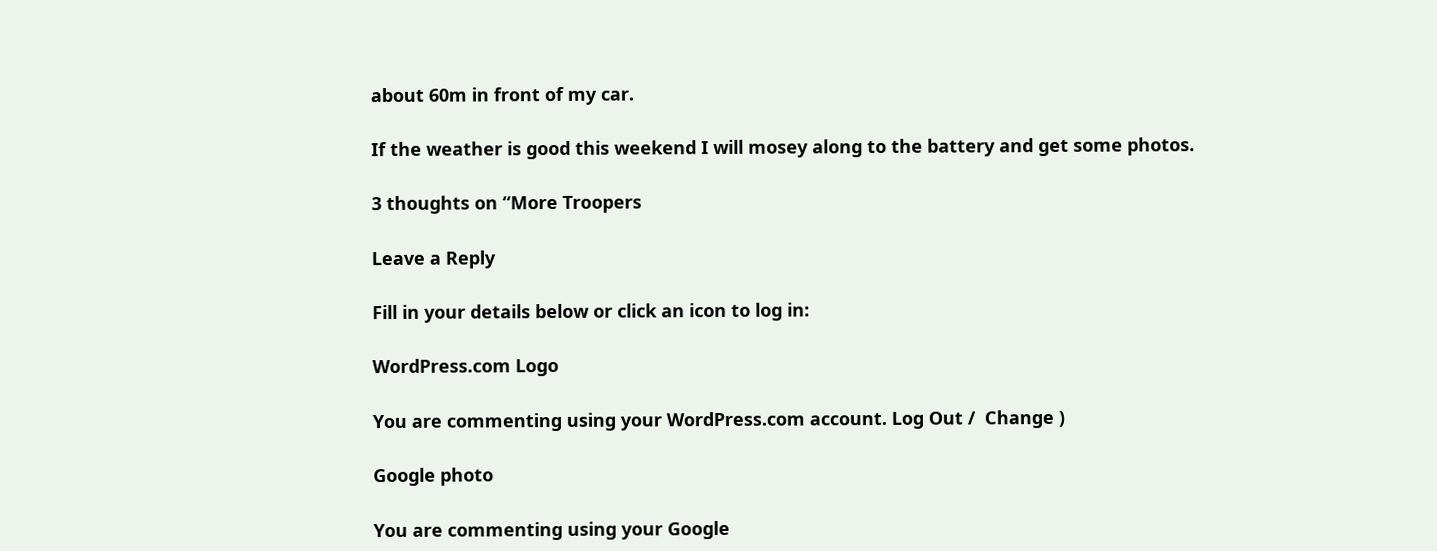about 60m in front of my car.

If the weather is good this weekend I will mosey along to the battery and get some photos.

3 thoughts on “More Troopers

Leave a Reply

Fill in your details below or click an icon to log in:

WordPress.com Logo

You are commenting using your WordPress.com account. Log Out /  Change )

Google photo

You are commenting using your Google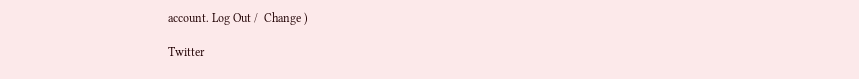account. Log Out /  Change )

Twitter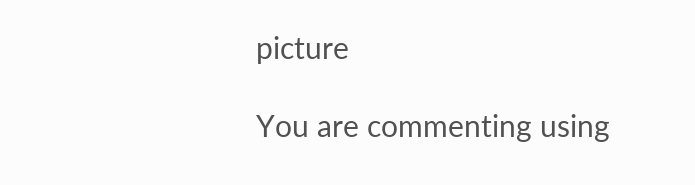picture

You are commenting using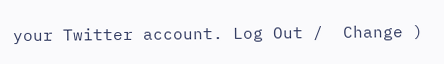your Twitter account. Log Out /  Change )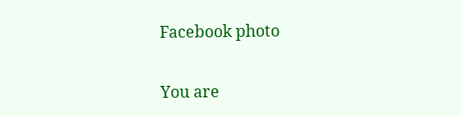Facebook photo

You are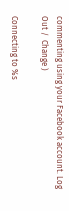commenting using your Facebook account. Log Out /  Change )

Connecting to %s